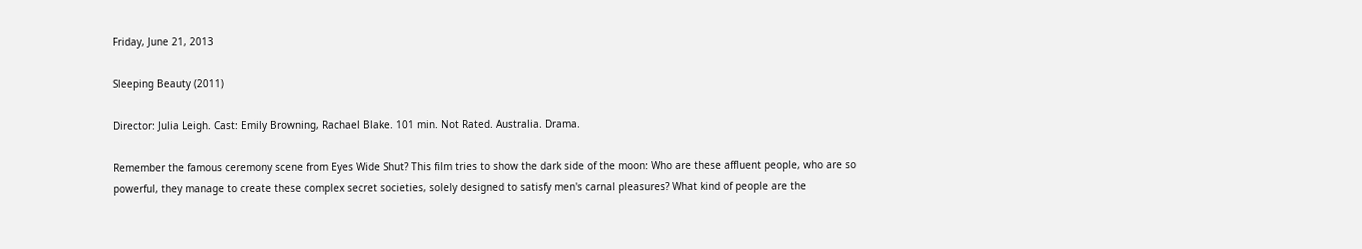Friday, June 21, 2013

Sleeping Beauty (2011)

Director: Julia Leigh. Cast: Emily Browning, Rachael Blake. 101 min. Not Rated. Australia. Drama.

Remember the famous ceremony scene from Eyes Wide Shut? This film tries to show the dark side of the moon: Who are these affluent people, who are so powerful, they manage to create these complex secret societies, solely designed to satisfy men's carnal pleasures? What kind of people are the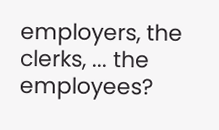employers, the clerks, ... the employees?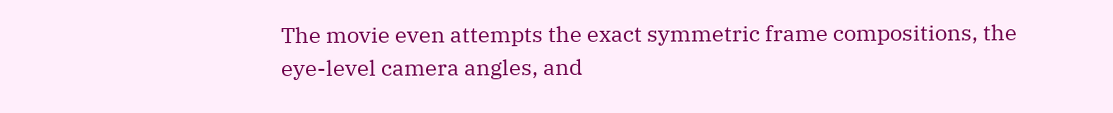The movie even attempts the exact symmetric frame compositions, the eye-level camera angles, and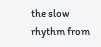the slow rhythm from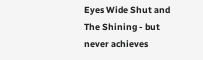Eyes Wide Shut and The Shining - but never achieves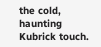the cold, haunting Kubrick touch.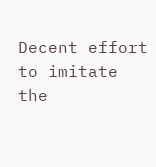Decent effort to imitate the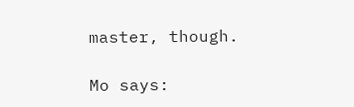master, though.

Mo says: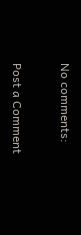No comments:

Post a Comment